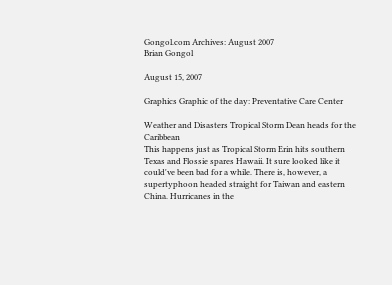Gongol.com Archives: August 2007
Brian Gongol

August 15, 2007

Graphics Graphic of the day: Preventative Care Center

Weather and Disasters Tropical Storm Dean heads for the Caribbean
This happens just as Tropical Storm Erin hits southern Texas and Flossie spares Hawaii. It sure looked like it could've been bad for a while. There is, however, a supertyphoon headed straight for Taiwan and eastern China. Hurricanes in the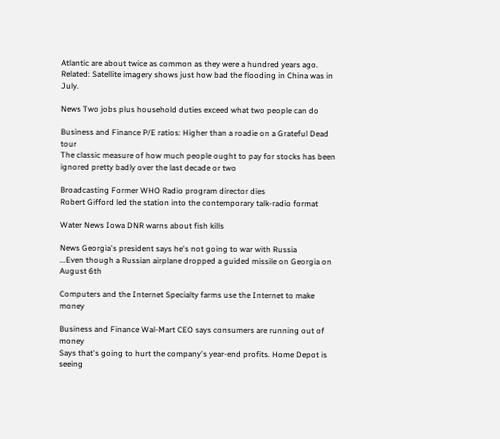Atlantic are about twice as common as they were a hundred years ago. Related: Satellite imagery shows just how bad the flooding in China was in July.

News Two jobs plus household duties exceed what two people can do

Business and Finance P/E ratios: Higher than a roadie on a Grateful Dead tour
The classic measure of how much people ought to pay for stocks has been ignored pretty badly over the last decade or two

Broadcasting Former WHO Radio program director dies
Robert Gifford led the station into the contemporary talk-radio format

Water News Iowa DNR warns about fish kills

News Georgia's president says he's not going to war with Russia
...Even though a Russian airplane dropped a guided missile on Georgia on August 6th

Computers and the Internet Specialty farms use the Internet to make money

Business and Finance Wal-Mart CEO says consumers are running out of money
Says that's going to hurt the company's year-end profits. Home Depot is seeing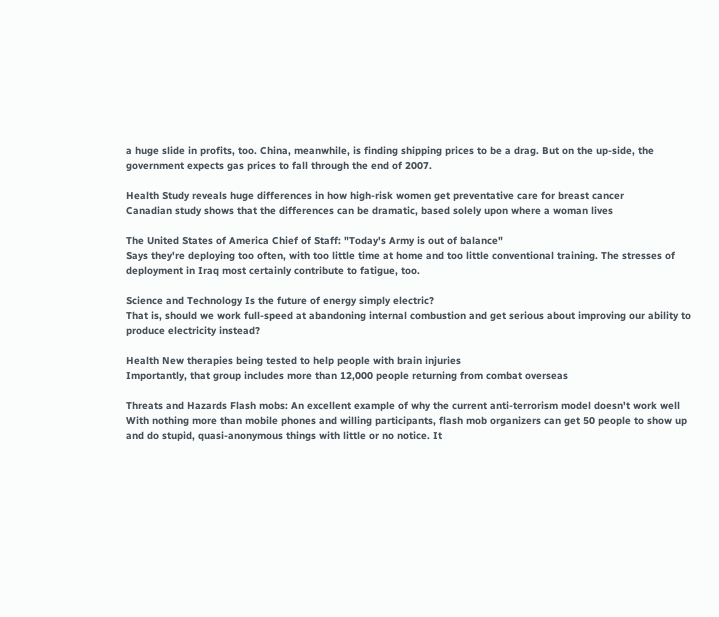a huge slide in profits, too. China, meanwhile, is finding shipping prices to be a drag. But on the up-side, the government expects gas prices to fall through the end of 2007.

Health Study reveals huge differences in how high-risk women get preventative care for breast cancer
Canadian study shows that the differences can be dramatic, based solely upon where a woman lives

The United States of America Chief of Staff: "Today's Army is out of balance"
Says they're deploying too often, with too little time at home and too little conventional training. The stresses of deployment in Iraq most certainly contribute to fatigue, too.

Science and Technology Is the future of energy simply electric?
That is, should we work full-speed at abandoning internal combustion and get serious about improving our ability to produce electricity instead?

Health New therapies being tested to help people with brain injuries
Importantly, that group includes more than 12,000 people returning from combat overseas

Threats and Hazards Flash mobs: An excellent example of why the current anti-terrorism model doesn't work well
With nothing more than mobile phones and willing participants, flash mob organizers can get 50 people to show up and do stupid, quasi-anonymous things with little or no notice. It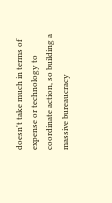doesn't take much in terms of expense or technology to coordinate action, so building a massive bureaucracy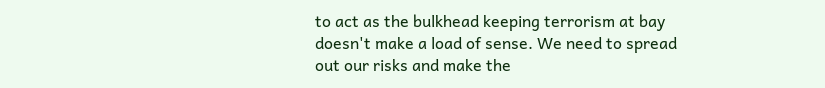to act as the bulkhead keeping terrorism at bay doesn't make a load of sense. We need to spread out our risks and make the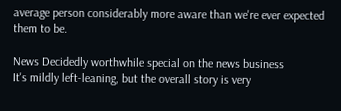average person considerably more aware than we're ever expected them to be.

News Decidedly worthwhile special on the news business
It's mildly left-leaning, but the overall story is very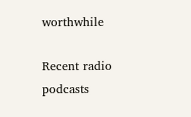worthwhile

Recent radio podcasts